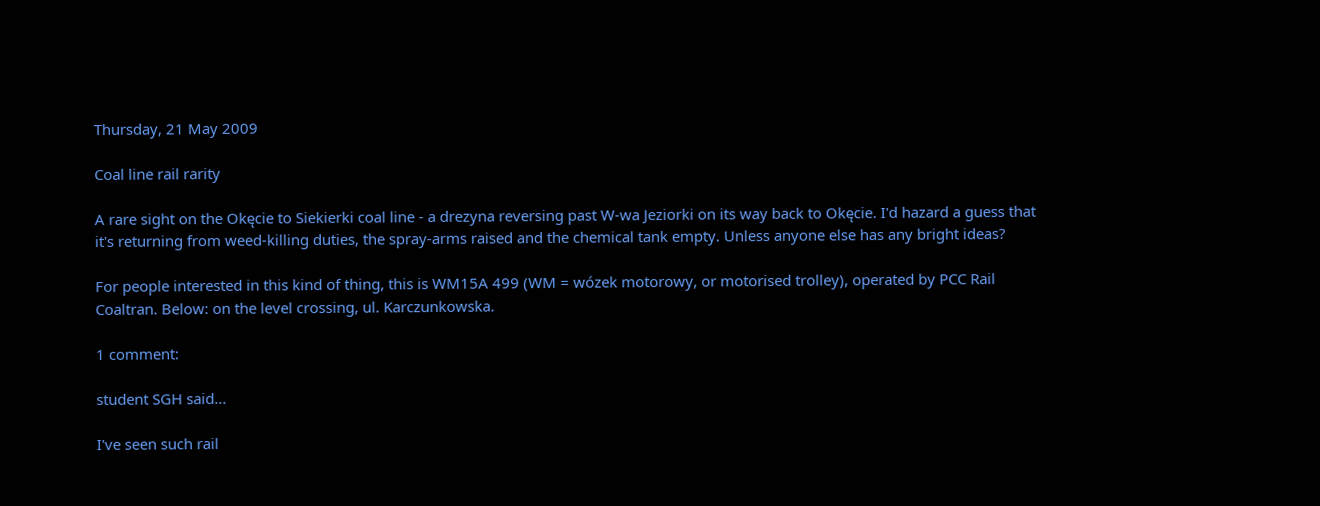Thursday, 21 May 2009

Coal line rail rarity

A rare sight on the Okęcie to Siekierki coal line - a drezyna reversing past W-wa Jeziorki on its way back to Okęcie. I'd hazard a guess that it's returning from weed-killing duties, the spray-arms raised and the chemical tank empty. Unless anyone else has any bright ideas?

For people interested in this kind of thing, this is WM15A 499 (WM = wózek motorowy, or motorised trolley), operated by PCC Rail Coaltran. Below: on the level crossing, ul. Karczunkowska.

1 comment:

student SGH said...

I've seen such rail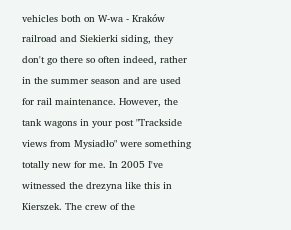vehicles both on W-wa - Kraków railroad and Siekierki siding, they don't go there so often indeed, rather in the summer season and are used for rail maintenance. However, the tank wagons in your post "Trackside views from Mysiadło" were something totally new for me. In 2005 I've witnessed the drezyna like this in Kierszek. The crew of the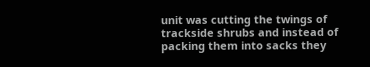unit was cutting the twings of trackside shrubs and instead of packing them into sacks they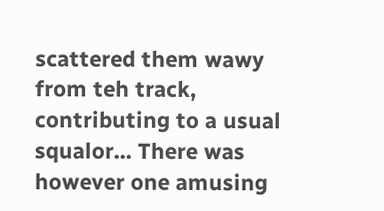scattered them wawy from teh track, contributing to a usual squalor... There was however one amusing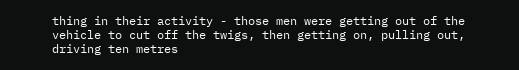thing in their activity - those men were getting out of the vehicle to cut off the twigs, then getting on, pulling out, driving ten metres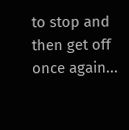to stop and then get off once again...